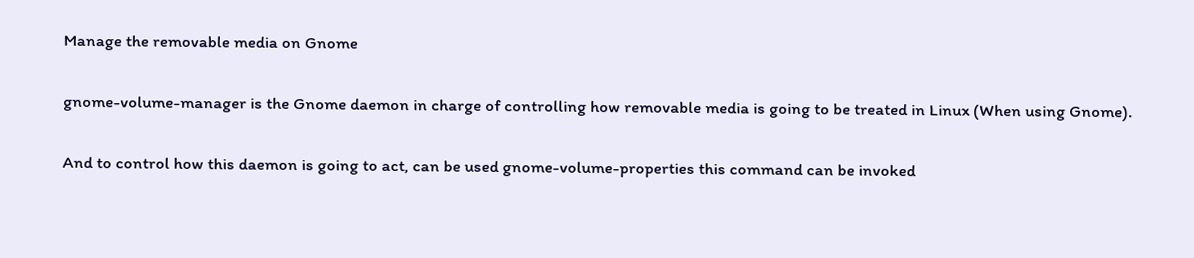Manage the removable media on Gnome

gnome-volume-manager is the Gnome daemon in charge of controlling how removable media is going to be treated in Linux (When using Gnome).

And to control how this daemon is going to act, can be used gnome-volume-properties this command can be invoked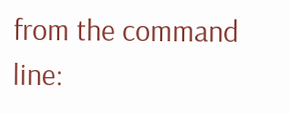from the command line: